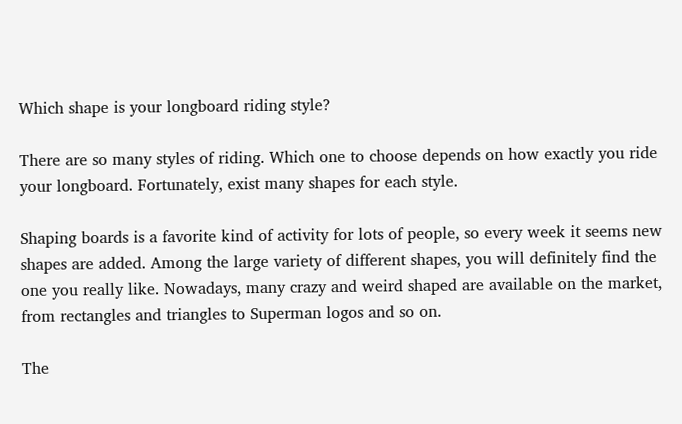Which shape is your longboard riding style?

There are so many styles of riding. Which one to choose depends on how exactly you ride your longboard. Fortunately, exist many shapes for each style.

Shaping boards is a favorite kind of activity for lots of people, so every week it seems new shapes are added. Among the large variety of different shapes, you will definitely find the one you really like. Nowadays, many crazy and weird shaped are available on the market, from rectangles and triangles to Superman logos and so on.

The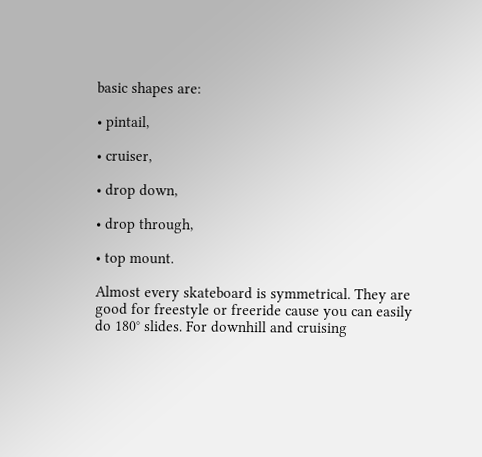basic shapes are:

• pintail,

• cruiser,

• drop down,

• drop through,

• top mount.

Almost every skateboard is symmetrical. They are good for freestyle or freeride cause you can easily do 180° slides. For downhill and cruising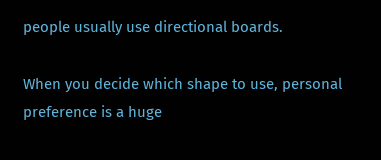people usually use directional boards.

When you decide which shape to use, personal preference is a huge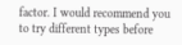factor. I would recommend you to try different types before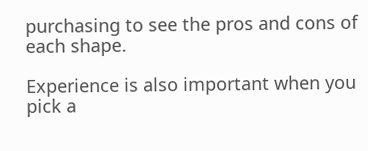purchasing to see the pros and cons of each shape.

Experience is also important when you pick a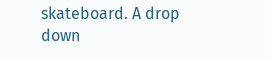skateboard. A drop down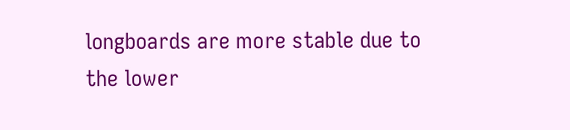longboards are more stable due to the lower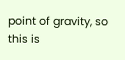point of gravity, so this is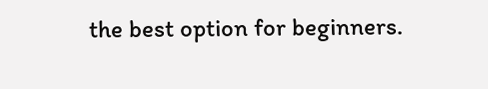the best option for beginners.